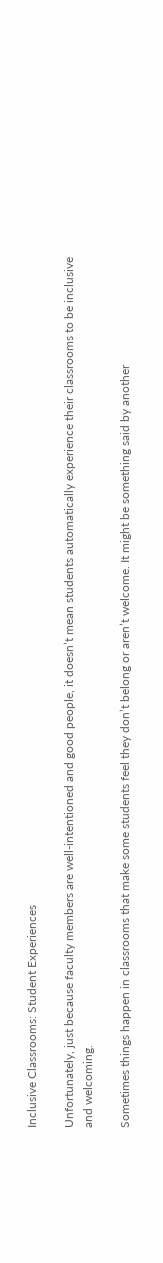Inclusive Classrooms: Student Experiences

Unfortunately, just because faculty members are well-intentioned and good people, it doesn’t mean students automatically experience their classrooms to be inclusive and welcoming.

Sometimes things happen in classrooms that make some students feel they don’t belong or aren’t welcome. It might be something said by another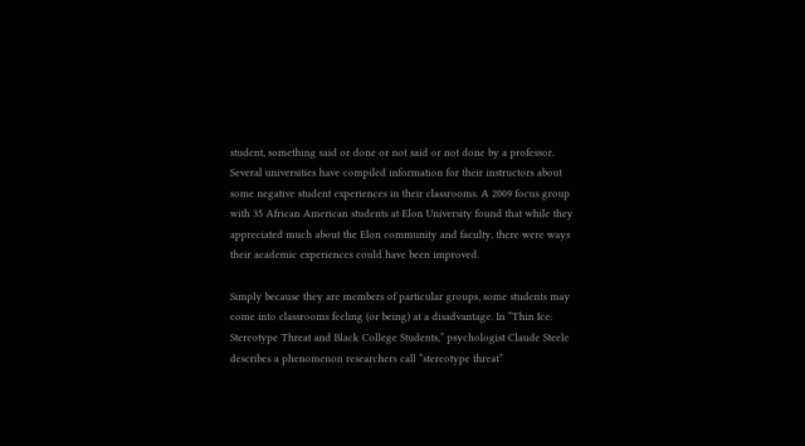student, something said or done or not said or not done by a professor. Several universities have compiled information for their instructors about some negative student experiences in their classrooms. A 2009 focus group with 35 African American students at Elon University found that while they appreciated much about the Elon community and faculty, there were ways their academic experiences could have been improved.

Simply because they are members of particular groups, some students may come into classrooms feeling (or being) at a disadvantage. In “Thin Ice: Stereotype Threat and Black College Students,” psychologist Claude Steele describes a phenomenon researchers call “stereotype threat”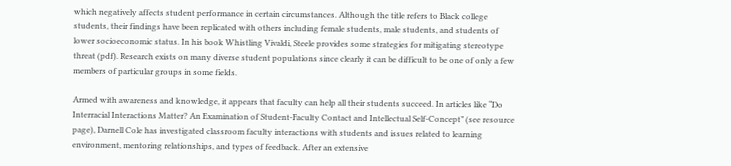which negatively affects student performance in certain circumstances. Although the title refers to Black college students, their findings have been replicated with others including female students, male students, and students of lower socioeconomic status. In his book Whistling Vivaldi, Steele provides some strategies for mitigating stereotype threat (pdf). Research exists on many diverse student populations since clearly it can be difficult to be one of only a few members of particular groups in some fields.

Armed with awareness and knowledge, it appears that faculty can help all their students succeed. In articles like “Do Interracial Interactions Matter? An Examination of Student-Faculty Contact and Intellectual Self-Concept” (see resource page), Darnell Cole has investigated classroom faculty interactions with students and issues related to learning environment, mentoring relationships, and types of feedback. After an extensive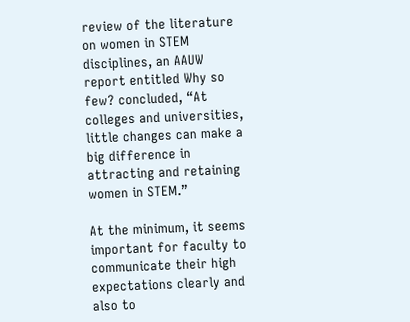review of the literature on women in STEM disciplines, an AAUW report entitled Why so few? concluded, “At colleges and universities, little changes can make a big difference in attracting and retaining women in STEM.”

At the minimum, it seems important for faculty to communicate their high expectations clearly and also to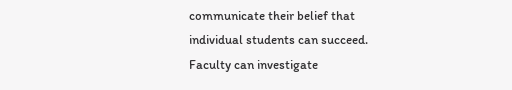communicate their belief that individual students can succeed. Faculty can investigate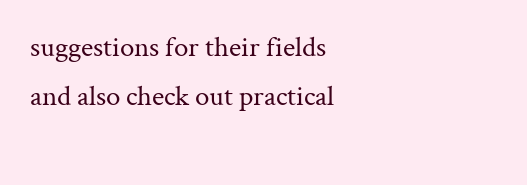suggestions for their fields and also check out practical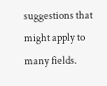suggestions that might apply to many fields.